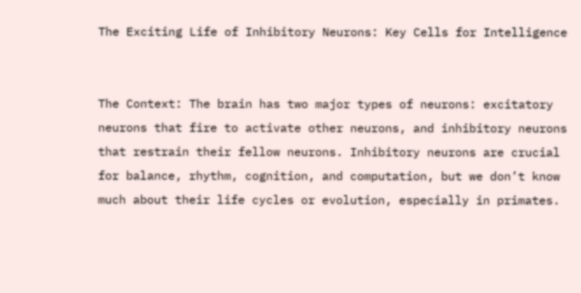The Exciting Life of Inhibitory Neurons: Key Cells for Intelligence


The Context: The brain has two major types of neurons: excitatory neurons that fire to activate other neurons, and inhibitory neurons that restrain their fellow neurons. Inhibitory neurons are crucial for balance, rhythm, cognition, and computation, but we don’t know much about their life cycles or evolution, especially in primates.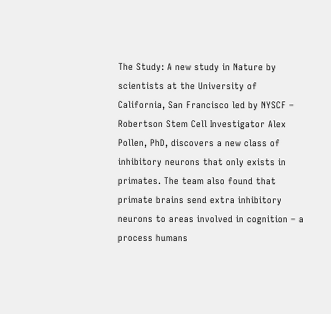The Study: A new study in Nature by scientists at the University of California, San Francisco led by NYSCF – Robertson Stem Cell Investigator Alex Pollen, PhD, discovers a new class of inhibitory neurons that only exists in primates. The team also found that primate brains send extra inhibitory neurons to areas involved in cognition – a process humans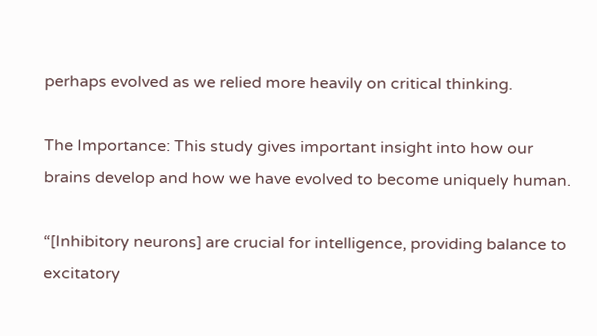perhaps evolved as we relied more heavily on critical thinking.

The Importance: This study gives important insight into how our brains develop and how we have evolved to become uniquely human.

“[Inhibitory neurons] are crucial for intelligence, providing balance to excitatory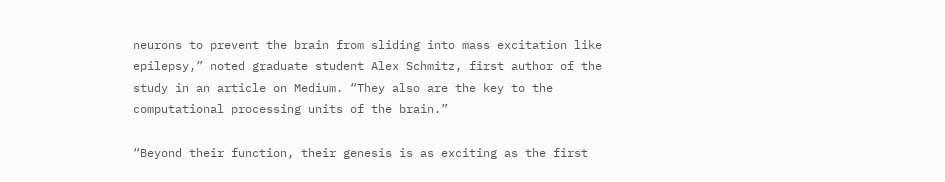neurons to prevent the brain from sliding into mass excitation like epilepsy,” noted graduate student Alex Schmitz, first author of the study in an article on Medium. “They also are the key to the computational processing units of the brain.”

“Beyond their function, their genesis is as exciting as the first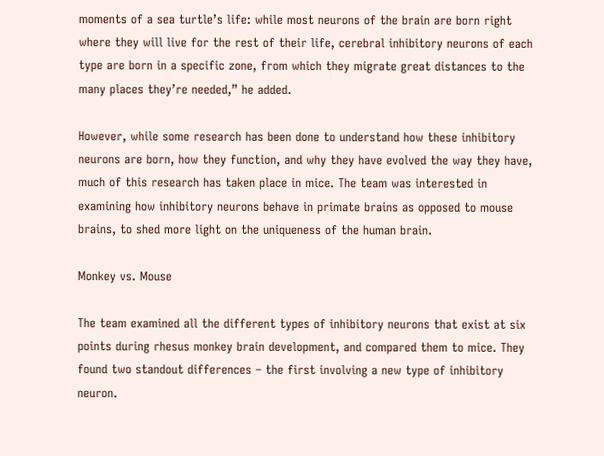moments of a sea turtle’s life: while most neurons of the brain are born right where they will live for the rest of their life, cerebral inhibitory neurons of each type are born in a specific zone, from which they migrate great distances to the many places they’re needed,” he added.

However, while some research has been done to understand how these inhibitory neurons are born, how they function, and why they have evolved the way they have, much of this research has taken place in mice. The team was interested in examining how inhibitory neurons behave in primate brains as opposed to mouse brains, to shed more light on the uniqueness of the human brain.

Monkey vs. Mouse

The team examined all the different types of inhibitory neurons that exist at six points during rhesus monkey brain development, and compared them to mice. They found two standout differences – the first involving a new type of inhibitory neuron.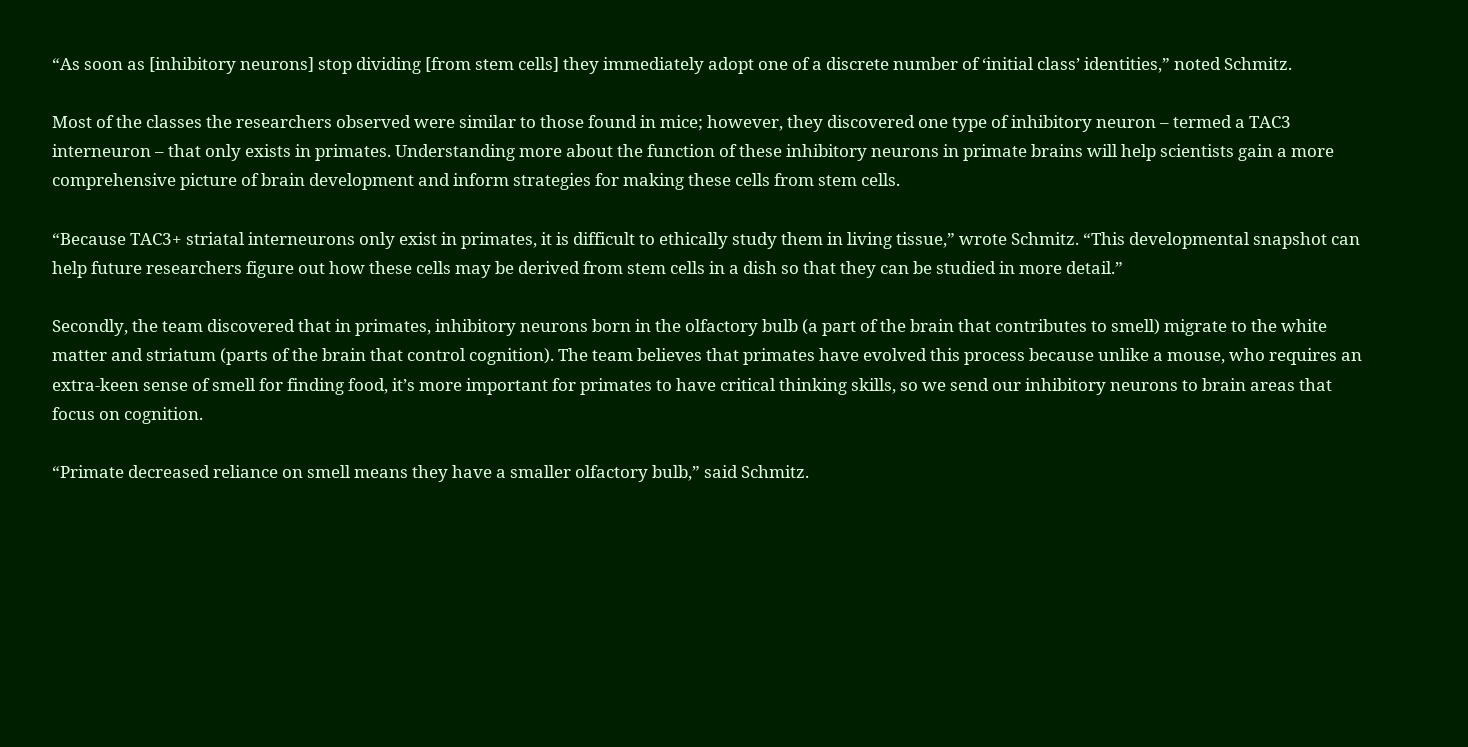“As soon as [inhibitory neurons] stop dividing [from stem cells] they immediately adopt one of a discrete number of ‘initial class’ identities,” noted Schmitz.

Most of the classes the researchers observed were similar to those found in mice; however, they discovered one type of inhibitory neuron – termed a TAC3 interneuron – that only exists in primates. Understanding more about the function of these inhibitory neurons in primate brains will help scientists gain a more comprehensive picture of brain development and inform strategies for making these cells from stem cells.

“Because TAC3+ striatal interneurons only exist in primates, it is difficult to ethically study them in living tissue,” wrote Schmitz. “This developmental snapshot can help future researchers figure out how these cells may be derived from stem cells in a dish so that they can be studied in more detail.”

Secondly, the team discovered that in primates, inhibitory neurons born in the olfactory bulb (a part of the brain that contributes to smell) migrate to the white matter and striatum (parts of the brain that control cognition). The team believes that primates have evolved this process because unlike a mouse, who requires an extra-keen sense of smell for finding food, it’s more important for primates to have critical thinking skills, so we send our inhibitory neurons to brain areas that focus on cognition.

“Primate decreased reliance on smell means they have a smaller olfactory bulb,” said Schmitz.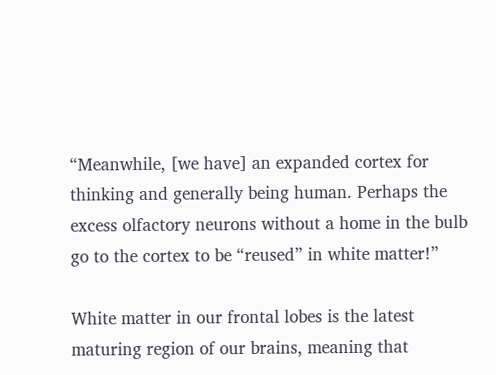“Meanwhile, [we have] an expanded cortex for thinking and generally being human. Perhaps the excess olfactory neurons without a home in the bulb go to the cortex to be “reused” in white matter!”

White matter in our frontal lobes is the latest maturing region of our brains, meaning that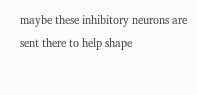maybe these inhibitory neurons are sent there to help shape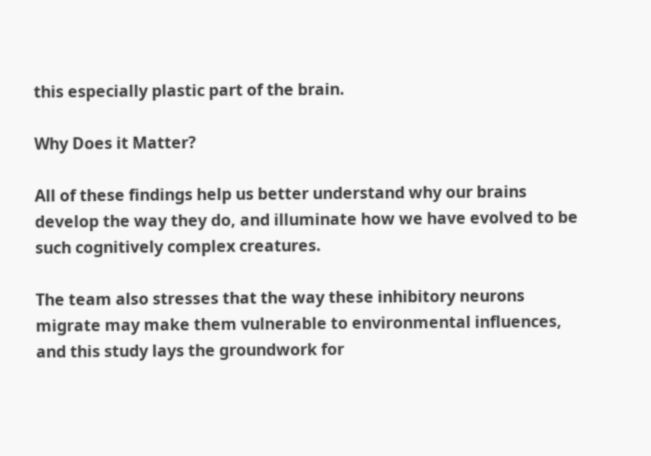this especially plastic part of the brain.

Why Does it Matter?

All of these findings help us better understand why our brains develop the way they do, and illuminate how we have evolved to be such cognitively complex creatures.

The team also stresses that the way these inhibitory neurons migrate may make them vulnerable to environmental influences, and this study lays the groundwork for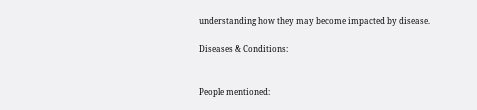understanding how they may become impacted by disease.

Diseases & Conditions:


People mentioned: